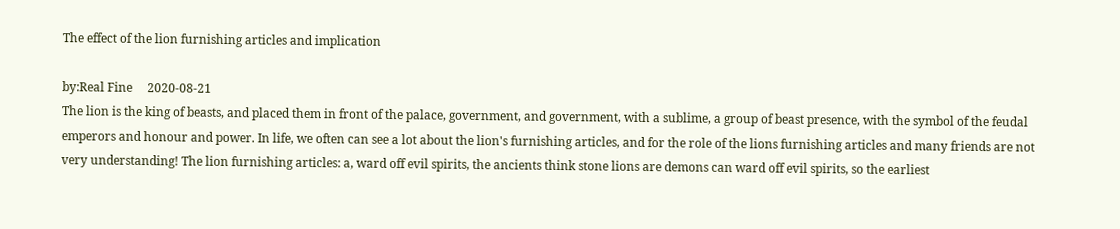The effect of the lion furnishing articles and implication

by:Real Fine     2020-08-21
The lion is the king of beasts, and placed them in front of the palace, government, and government, with a sublime, a group of beast presence, with the symbol of the feudal emperors and honour and power. In life, we often can see a lot about the lion's furnishing articles, and for the role of the lions furnishing articles and many friends are not very understanding! The lion furnishing articles: a, ward off evil spirits, the ancients think stone lions are demons can ward off evil spirits, so the earliest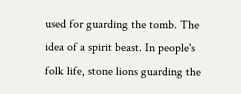used for guarding the tomb. The idea of a spirit beast. In people's folk life, stone lions guarding the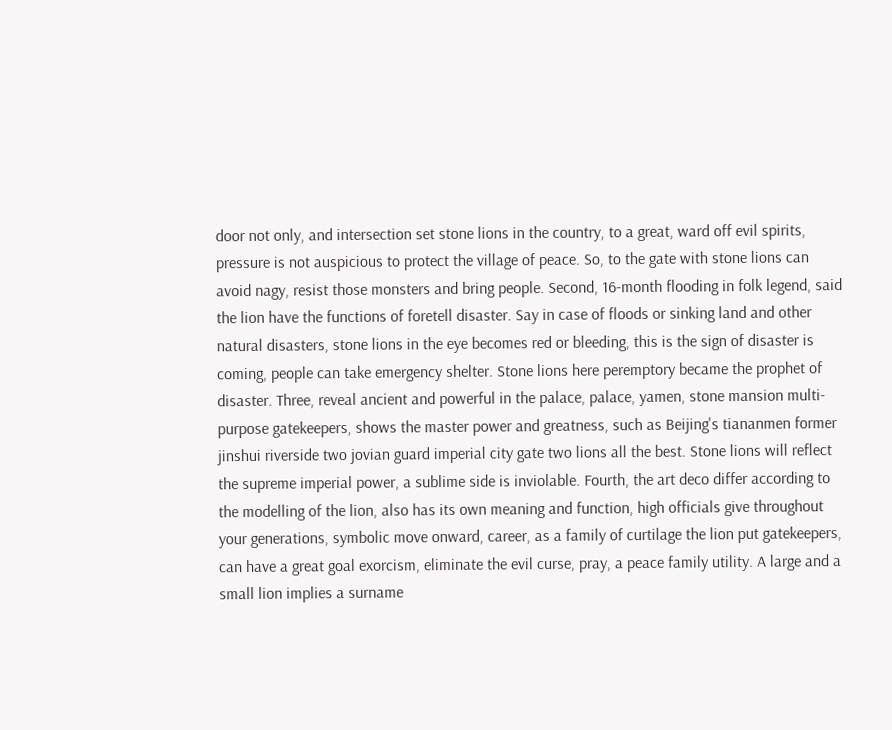door not only, and intersection set stone lions in the country, to a great, ward off evil spirits, pressure is not auspicious to protect the village of peace. So, to the gate with stone lions can avoid nagy, resist those monsters and bring people. Second, 16-month flooding in folk legend, said the lion have the functions of foretell disaster. Say in case of floods or sinking land and other natural disasters, stone lions in the eye becomes red or bleeding, this is the sign of disaster is coming, people can take emergency shelter. Stone lions here peremptory became the prophet of disaster. Three, reveal ancient and powerful in the palace, palace, yamen, stone mansion multi-purpose gatekeepers, shows the master power and greatness, such as Beijing's tiananmen former jinshui riverside two jovian guard imperial city gate two lions all the best. Stone lions will reflect the supreme imperial power, a sublime side is inviolable. Fourth, the art deco differ according to the modelling of the lion, also has its own meaning and function, high officials give throughout your generations, symbolic move onward, career, as a family of curtilage the lion put gatekeepers, can have a great goal exorcism, eliminate the evil curse, pray, a peace family utility. A large and a small lion implies a surname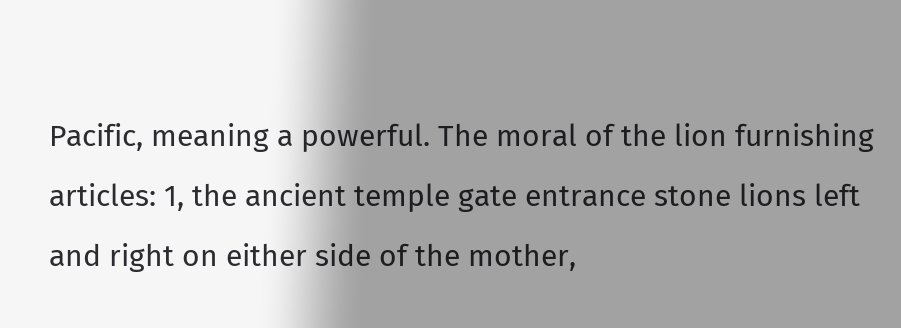Pacific, meaning a powerful. The moral of the lion furnishing articles: 1, the ancient temple gate entrance stone lions left and right on either side of the mother,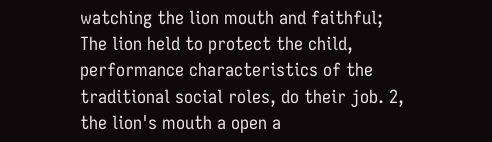watching the lion mouth and faithful; The lion held to protect the child, performance characteristics of the traditional social roles, do their job. 2, the lion's mouth a open a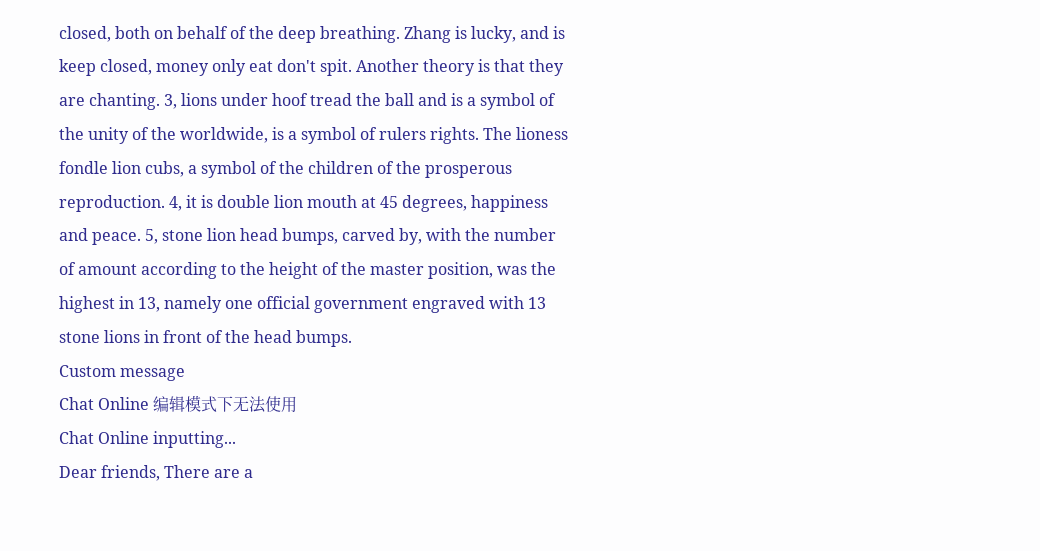closed, both on behalf of the deep breathing. Zhang is lucky, and is keep closed, money only eat don't spit. Another theory is that they are chanting. 3, lions under hoof tread the ball and is a symbol of the unity of the worldwide, is a symbol of rulers rights. The lioness fondle lion cubs, a symbol of the children of the prosperous reproduction. 4, it is double lion mouth at 45 degrees, happiness and peace. 5, stone lion head bumps, carved by, with the number of amount according to the height of the master position, was the highest in 13, namely one official government engraved with 13 stone lions in front of the head bumps.
Custom message
Chat Online 编辑模式下无法使用
Chat Online inputting...
Dear friends, There are a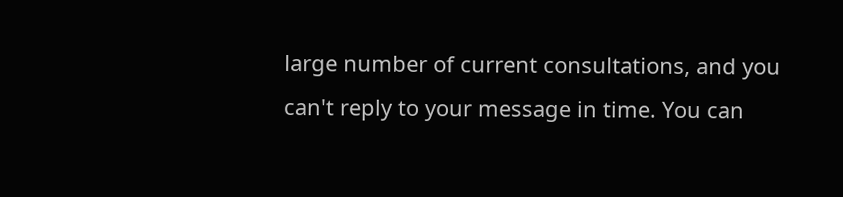large number of current consultations, and you can't reply to your message in time. You can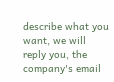describe what you want, we will reply you, the company's email